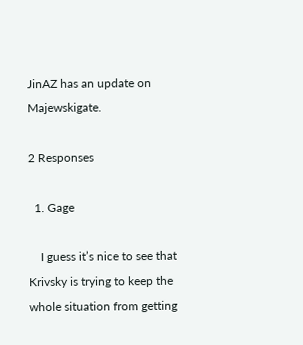JinAZ has an update on Majewskigate.

2 Responses

  1. Gage

    I guess it’s nice to see that Krivsky is trying to keep the whole situation from getting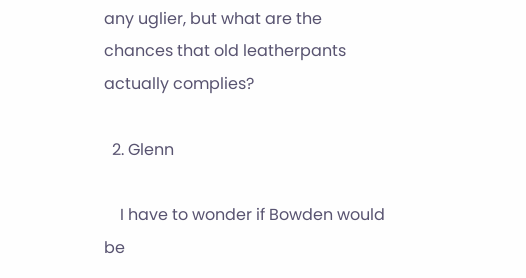any uglier, but what are the chances that old leatherpants actually complies?

  2. Glenn

    I have to wonder if Bowden would be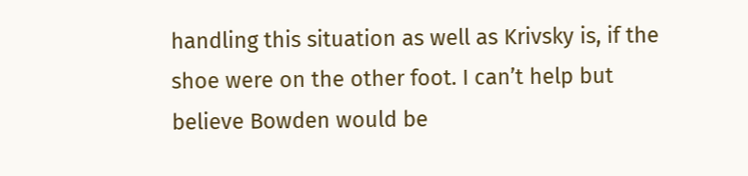handling this situation as well as Krivsky is, if the shoe were on the other foot. I can’t help but believe Bowden would be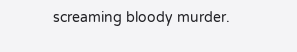screaming bloody murder.